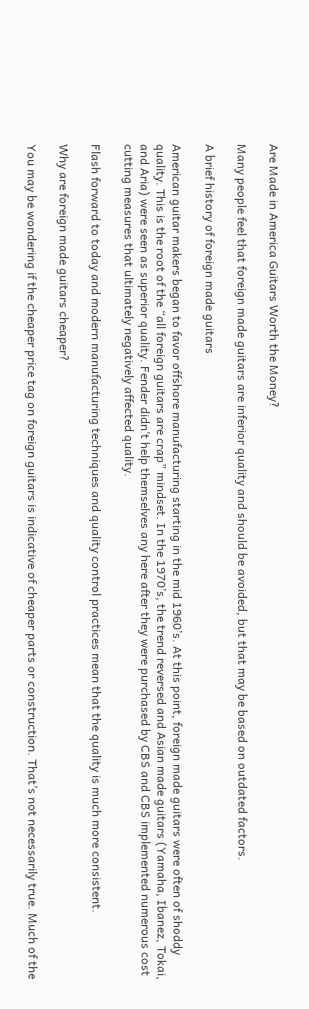Are Made in America Guitars Worth the Money?

Many people feel that foreign made guitars are inferior quality and should be avoided, but that may be based on outdated factors.

A brief history of foreign made guitars

American guitar makers began to favor offshore manufacturing starting in the mid 1960’s. At this point, foreign made guitars were often of shoddy quality. This is the root of the “all foreign guitars are crap” mindset. In the 1970’s, the trend reversed and Asian made guitars (Yamaha, Ibanez, Tokai, and Aria) were seen as superior quality. Fender didn’t help themselves any here after they were purchased by CBS and CBS implemented numerous cost cutting measures that ultimately negatively affected quality.

Flash forward to today and modern manufacturing techniques and quality control practices mean that the quality is much more consistent.

Why are foreign made guitars cheaper?

You may be wondering if the cheaper price tag on foreign guitars is indicative of cheaper parts or construction. That’s not necessarily true. Much of the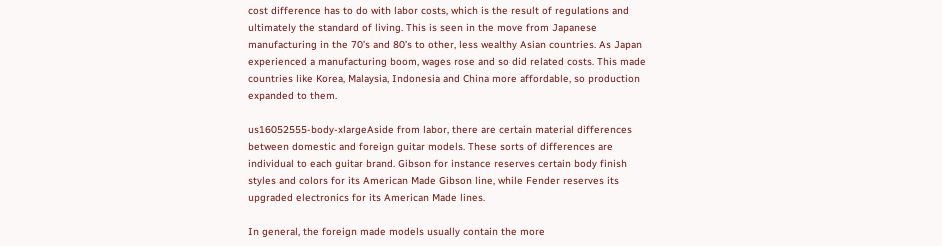cost difference has to do with labor costs, which is the result of regulations and ultimately the standard of living. This is seen in the move from Japanese manufacturing in the 70’s and 80’s to other, less wealthy Asian countries. As Japan experienced a manufacturing boom, wages rose and so did related costs. This made countries like Korea, Malaysia, Indonesia and China more affordable, so production expanded to them.

us16052555-body-xlargeAside from labor, there are certain material differences between domestic and foreign guitar models. These sorts of differences are individual to each guitar brand. Gibson for instance reserves certain body finish styles and colors for its American Made Gibson line, while Fender reserves its upgraded electronics for its American Made lines.

In general, the foreign made models usually contain the more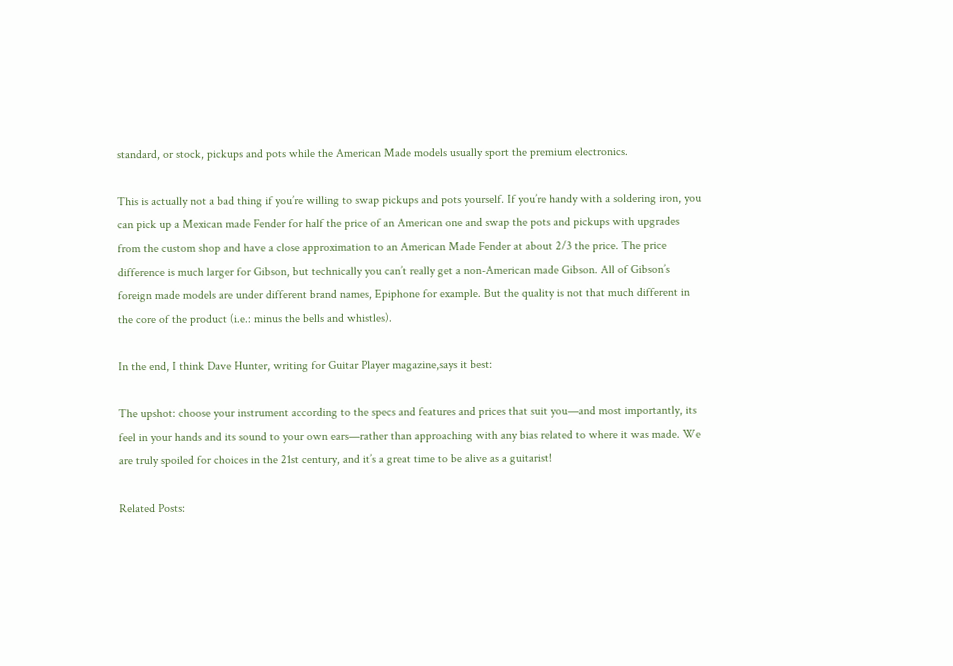standard, or stock, pickups and pots while the American Made models usually sport the premium electronics.

This is actually not a bad thing if you’re willing to swap pickups and pots yourself. If you’re handy with a soldering iron, you can pick up a Mexican made Fender for half the price of an American one and swap the pots and pickups with upgrades from the custom shop and have a close approximation to an American Made Fender at about 2/3 the price. The price difference is much larger for Gibson, but technically you can’t really get a non-American made Gibson. All of Gibson’s foreign made models are under different brand names, Epiphone for example. But the quality is not that much different in the core of the product (i.e.: minus the bells and whistles).

In the end, I think Dave Hunter, writing for Guitar Player magazine,says it best:

The upshot: choose your instrument according to the specs and features and prices that suit you—and most importantly, its feel in your hands and its sound to your own ears—rather than approaching with any bias related to where it was made. We are truly spoiled for choices in the 21st century, and it’s a great time to be alive as a guitarist!

Related Posts: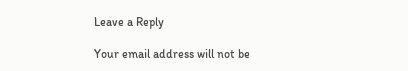Leave a Reply

Your email address will not be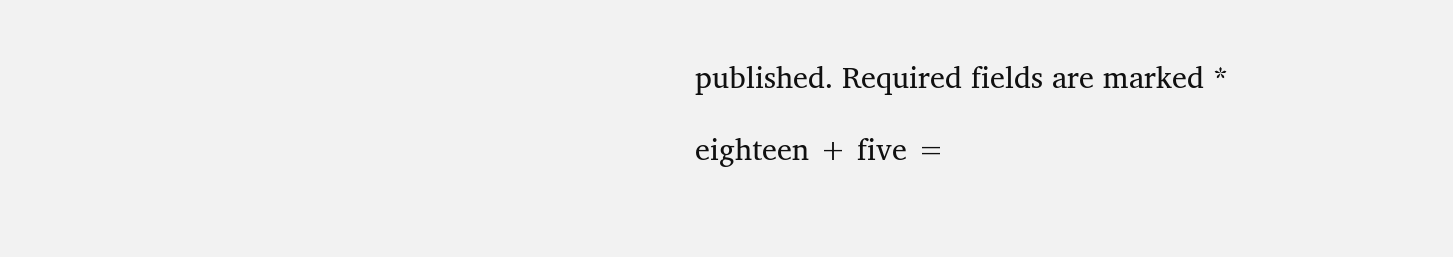published. Required fields are marked *

eighteen + five =